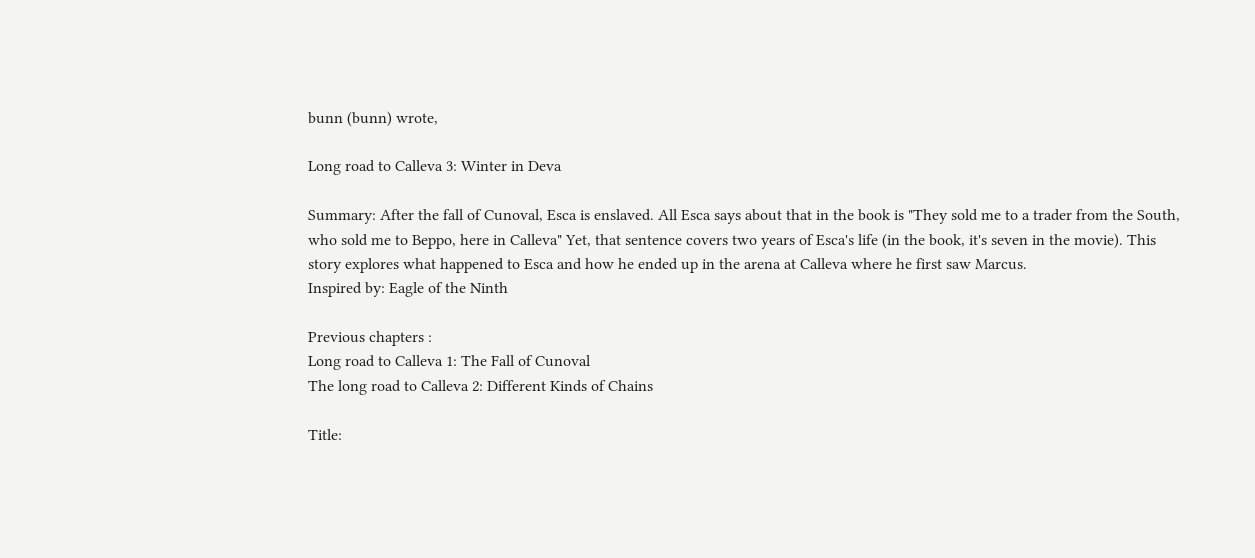bunn (bunn) wrote,

Long road to Calleva 3: Winter in Deva

Summary: After the fall of Cunoval, Esca is enslaved. All Esca says about that in the book is "They sold me to a trader from the South, who sold me to Beppo, here in Calleva" Yet, that sentence covers two years of Esca's life (in the book, it's seven in the movie). This story explores what happened to Esca and how he ended up in the arena at Calleva where he first saw Marcus.
Inspired by: Eagle of the Ninth

Previous chapters :
Long road to Calleva 1: The Fall of Cunoval
The long road to Calleva 2: Different Kinds of Chains

Title: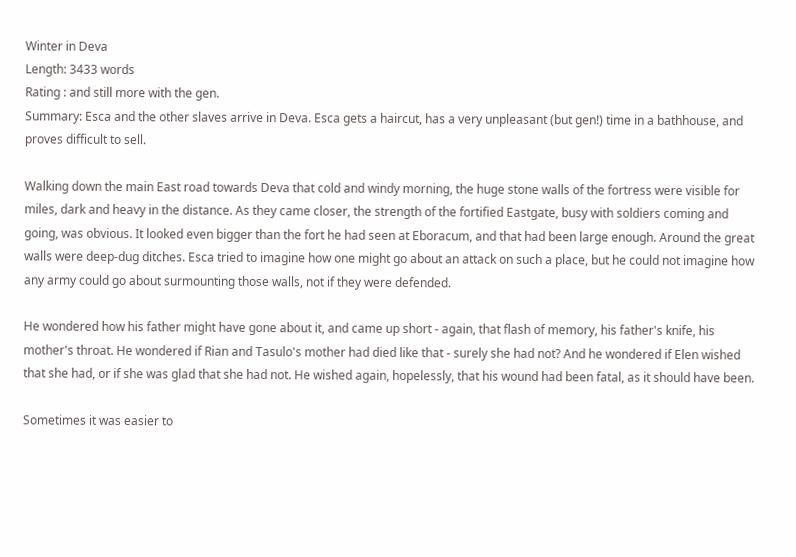Winter in Deva
Length: 3433 words
Rating : and still more with the gen.
Summary: Esca and the other slaves arrive in Deva. Esca gets a haircut, has a very unpleasant (but gen!) time in a bathhouse, and proves difficult to sell.

Walking down the main East road towards Deva that cold and windy morning, the huge stone walls of the fortress were visible for miles, dark and heavy in the distance. As they came closer, the strength of the fortified Eastgate, busy with soldiers coming and going, was obvious. It looked even bigger than the fort he had seen at Eboracum, and that had been large enough. Around the great walls were deep-dug ditches. Esca tried to imagine how one might go about an attack on such a place, but he could not imagine how any army could go about surmounting those walls, not if they were defended.

He wondered how his father might have gone about it, and came up short - again, that flash of memory, his father's knife, his mother's throat. He wondered if Rian and Tasulo's mother had died like that - surely she had not? And he wondered if Elen wished that she had, or if she was glad that she had not. He wished again, hopelessly, that his wound had been fatal, as it should have been.

Sometimes it was easier to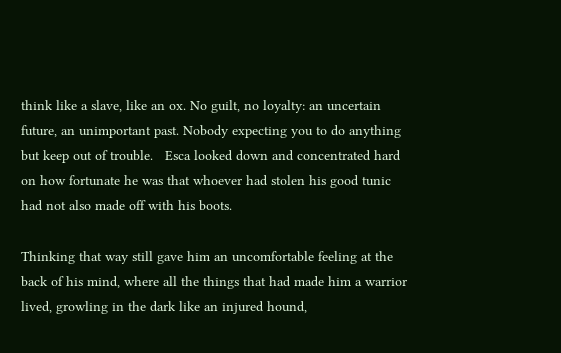think like a slave, like an ox. No guilt, no loyalty: an uncertain future, an unimportant past. Nobody expecting you to do anything but keep out of trouble.   Esca looked down and concentrated hard on how fortunate he was that whoever had stolen his good tunic had not also made off with his boots.

Thinking that way still gave him an uncomfortable feeling at the back of his mind, where all the things that had made him a warrior lived, growling in the dark like an injured hound,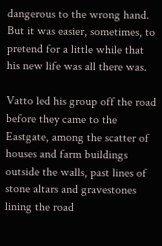dangerous to the wrong hand. But it was easier, sometimes, to pretend for a little while that his new life was all there was.

Vatto led his group off the road before they came to the Eastgate, among the scatter of houses and farm buildings outside the walls, past lines of stone altars and gravestones lining the road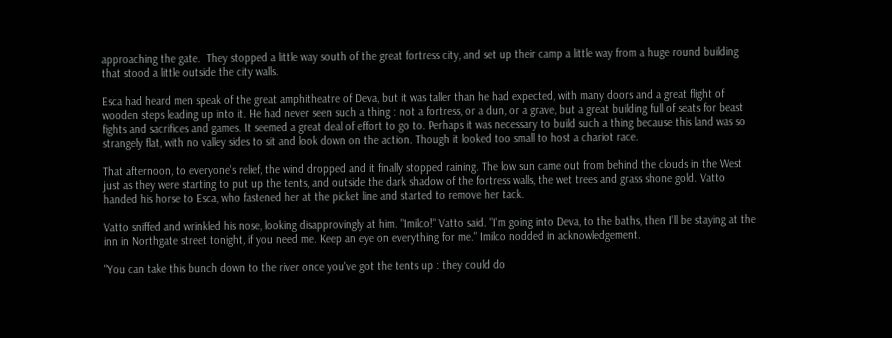approaching the gate.  They stopped a little way south of the great fortress city, and set up their camp a little way from a huge round building that stood a little outside the city walls.

Esca had heard men speak of the great amphitheatre of Deva, but it was taller than he had expected, with many doors and a great flight of wooden steps leading up into it. He had never seen such a thing : not a fortress, or a dun, or a grave, but a great building full of seats for beast fights and sacrifices and games. It seemed a great deal of effort to go to. Perhaps it was necessary to build such a thing because this land was so strangely flat, with no valley sides to sit and look down on the action. Though it looked too small to host a chariot race.

That afternoon, to everyone's relief, the wind dropped and it finally stopped raining. The low sun came out from behind the clouds in the West just as they were starting to put up the tents, and outside the dark shadow of the fortress walls, the wet trees and grass shone gold. Vatto handed his horse to Esca, who fastened her at the picket line and started to remove her tack.

Vatto sniffed and wrinkled his nose, looking disapprovingly at him. "Imilco!" Vatto said. "I'm going into Deva, to the baths, then I'll be staying at the inn in Northgate street tonight, if you need me. Keep an eye on everything for me." Imilco nodded in acknowledgement.

"You can take this bunch down to the river once you've got the tents up : they could do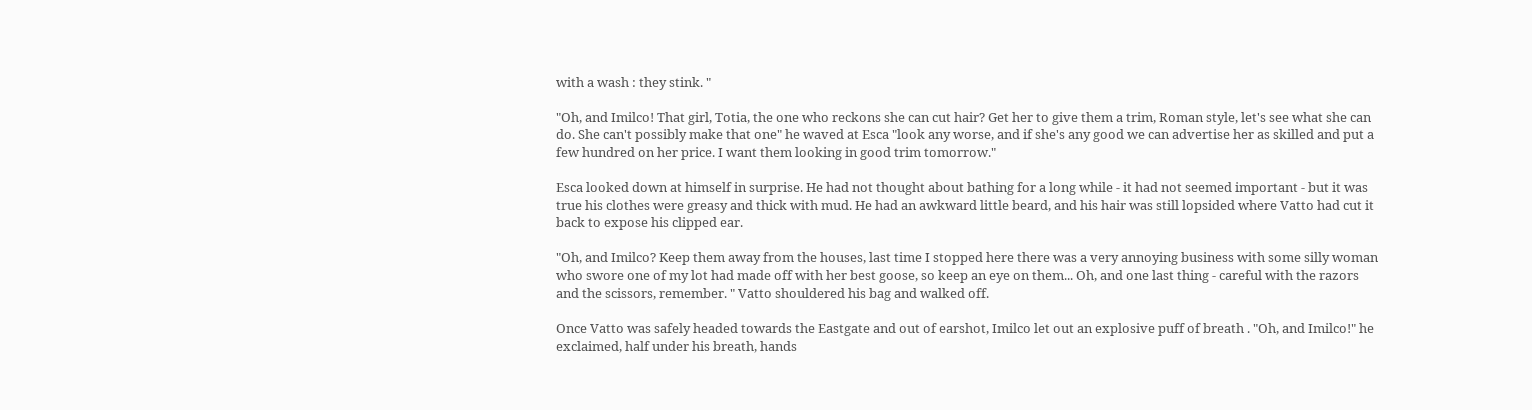with a wash : they stink. "

"Oh, and Imilco! That girl, Totia, the one who reckons she can cut hair? Get her to give them a trim, Roman style, let's see what she can do. She can't possibly make that one" he waved at Esca "look any worse, and if she's any good we can advertise her as skilled and put a few hundred on her price. I want them looking in good trim tomorrow."

Esca looked down at himself in surprise. He had not thought about bathing for a long while - it had not seemed important - but it was true his clothes were greasy and thick with mud. He had an awkward little beard, and his hair was still lopsided where Vatto had cut it back to expose his clipped ear.

"Oh, and Imilco? Keep them away from the houses, last time I stopped here there was a very annoying business with some silly woman who swore one of my lot had made off with her best goose, so keep an eye on them... Oh, and one last thing - careful with the razors and the scissors, remember. " Vatto shouldered his bag and walked off.

Once Vatto was safely headed towards the Eastgate and out of earshot, Imilco let out an explosive puff of breath . "Oh, and Imilco!" he exclaimed, half under his breath, hands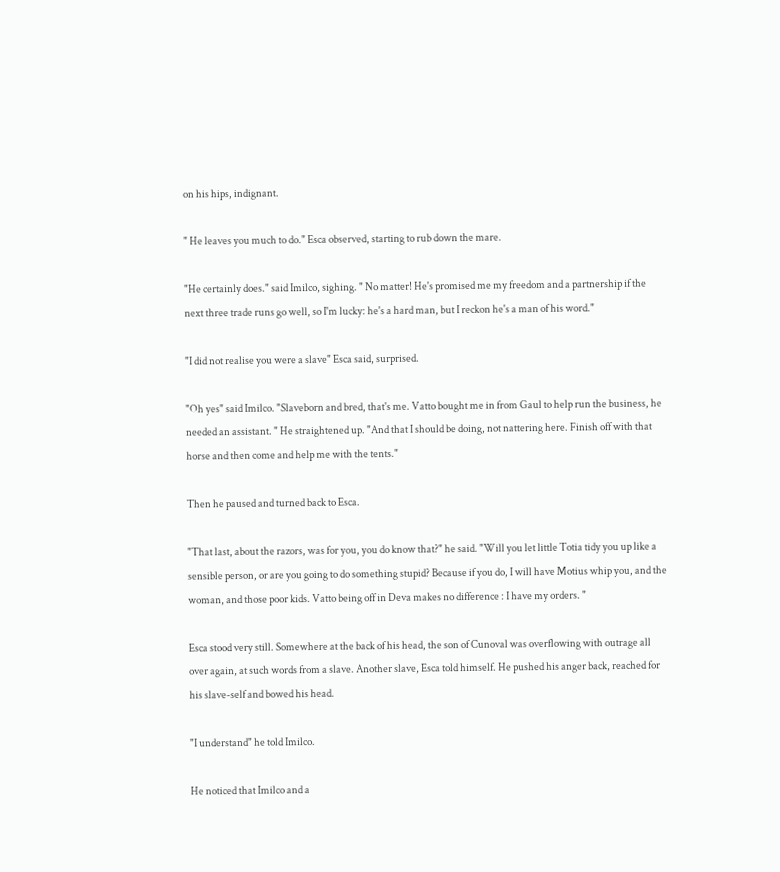on his hips, indignant.

" He leaves you much to do." Esca observed, starting to rub down the mare.

"He certainly does." said Imilco, sighing. " No matter! He's promised me my freedom and a partnership if the next three trade runs go well, so I'm lucky: he's a hard man, but I reckon he's a man of his word."

"I did not realise you were a slave" Esca said, surprised.

"Oh yes" said Imilco. "Slaveborn and bred, that's me. Vatto bought me in from Gaul to help run the business, he needed an assistant. " He straightened up. "And that I should be doing, not nattering here. Finish off with that horse and then come and help me with the tents."

Then he paused and turned back to Esca.

"That last, about the razors, was for you, you do know that?" he said. "Will you let little Totia tidy you up like a sensible person, or are you going to do something stupid? Because if you do, I will have Motius whip you, and the woman, and those poor kids. Vatto being off in Deva makes no difference : I have my orders. "

Esca stood very still. Somewhere at the back of his head, the son of Cunoval was overflowing with outrage all over again, at such words from a slave. Another slave, Esca told himself. He pushed his anger back, reached for his slave-self and bowed his head.

"I understand" he told Imilco.

He noticed that Imilco and a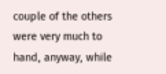couple of the others were very much to hand, anyway, while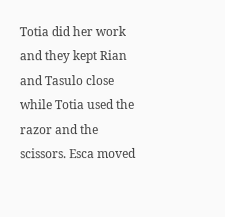Totia did her work and they kept Rian and Tasulo close while Totia used the razor and the scissors. Esca moved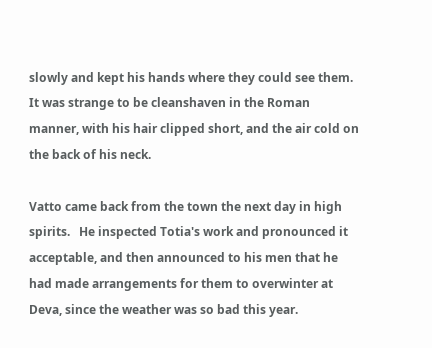slowly and kept his hands where they could see them. It was strange to be cleanshaven in the Roman manner, with his hair clipped short, and the air cold on the back of his neck.

Vatto came back from the town the next day in high spirits.   He inspected Totia's work and pronounced it  acceptable, and then announced to his men that he had made arrangements for them to overwinter at Deva, since the weather was so bad this year.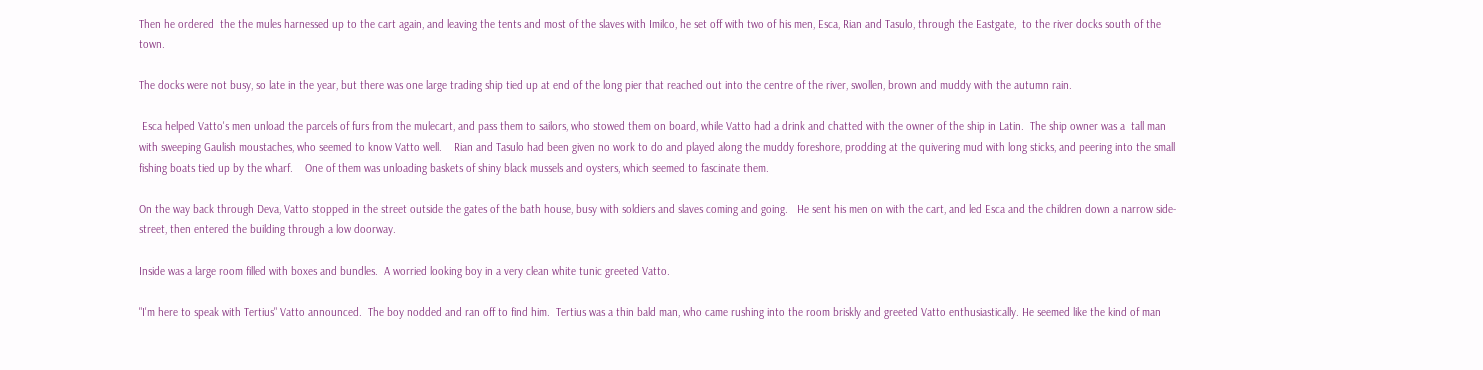Then he ordered  the the mules harnessed up to the cart again, and leaving the tents and most of the slaves with Imilco, he set off with two of his men, Esca, Rian and Tasulo, through the Eastgate,  to the river docks south of the town.

The docks were not busy, so late in the year, but there was one large trading ship tied up at end of the long pier that reached out into the centre of the river, swollen, brown and muddy with the autumn rain.

 Esca helped Vatto's men unload the parcels of furs from the mulecart, and pass them to sailors, who stowed them on board, while Vatto had a drink and chatted with the owner of the ship in Latin.  The ship owner was a  tall man with sweeping Gaulish moustaches, who seemed to know Vatto well.    Rian and Tasulo had been given no work to do and played along the muddy foreshore, prodding at the quivering mud with long sticks, and peering into the small fishing boats tied up by the wharf.    One of them was unloading baskets of shiny black mussels and oysters, which seemed to fascinate them.

On the way back through Deva, Vatto stopped in the street outside the gates of the bath house, busy with soldiers and slaves coming and going.   He sent his men on with the cart, and led Esca and the children down a narrow side-street, then entered the building through a low doorway.

Inside was a large room filled with boxes and bundles.  A worried looking boy in a very clean white tunic greeted Vatto.

"I'm here to speak with Tertius" Vatto announced.  The boy nodded and ran off to find him.  Tertius was a thin bald man, who came rushing into the room briskly and greeted Vatto enthusiastically. He seemed like the kind of man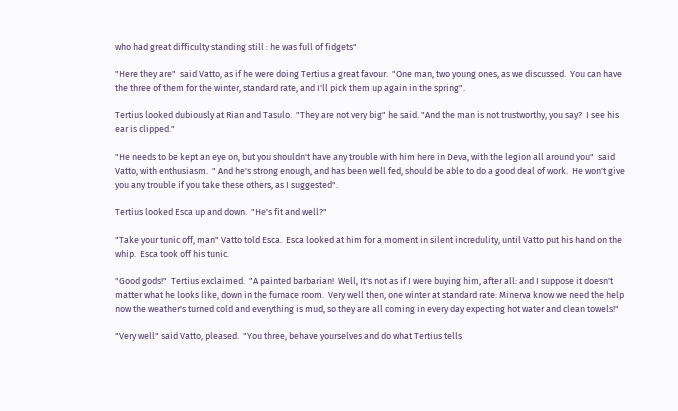who had great difficulty standing still : he was full of fidgets"

"Here they are"  said Vatto, as if he were doing Tertius a great favour.  "One man, two young ones, as we discussed.  You can have the three of them for the winter, standard rate, and I'll pick them up again in the spring".

Tertius looked dubiously at Rian and Tasulo.  "They are not very big" he said. "And the man is not trustworthy, you say?  I see his ear is clipped."

"He needs to be kept an eye on, but you shouldn't have any trouble with him here in Deva, with the legion all around you"  said Vatto, with enthusiasm.  " And he's strong enough, and has been well fed, should be able to do a good deal of work.  He won't give you any trouble if you take these others, as I suggested".

Tertius looked Esca up and down.  "He's fit and well?"

"Take your tunic off, man" Vatto told Esca.  Esca looked at him for a moment in silent incredulity, until Vatto put his hand on the whip.  Esca took off his tunic.

"Good gods!"  Tertius exclaimed.  "A painted barbarian!  Well, It's not as if I were buying him, after all: and I suppose it doesn't matter what he looks like, down in the furnace room.  Very well then, one winter at standard rate: Minerva know we need the help now the weather's turned cold and everything is mud, so they are all coming in every day expecting hot water and clean towels!"

"Very well" said Vatto, pleased.  "You three, behave yourselves and do what Tertius tells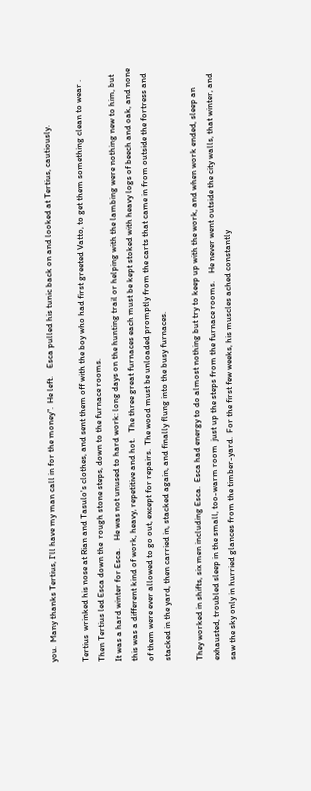you.  Many thanks Tertius, I'll have my man call in for the money".  He left.    Esca pulled his tunic back on and looked at Tertius, cautiously.

Tertius  wrinked his nose at Rian and Tasulo's clothes, and sent them off with the boy who had first greeted Vatto, to get them something clean to wear .   Then Tertius led Esca down the  rough stone steps, down to the furnace rooms.
It was a hard winter for Esca.    He was not unused to hard work: long days on the hunting trail or helping with the lambing were nothing new to him, but this was a different kind of work, heavy, repetitive and hot.   The three great furnaces each must be kept stoked with heavy logs of beech and oak, and none of them were ever allowed to go out, except for repairs.  The wood must be unloaded promptly from the carts that came in from outside the fortress and stacked in the yard, then carried in, stacked again, and finally flung into the busy furnaces.

They worked in shifts, six men including Esca.  Esca had energy to do almost nothing but try to keep up with the work, and when work ended, sleep an exhausted, troubled sleep in the small, too-warm room  just up the steps from the furnace rooms.    He never went outside the city walls, that winter, and saw the sky only in hurried glances from the timber-yard.  For the first few weeks, his muscles ached constantly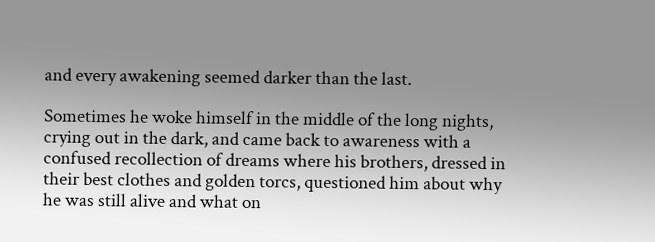and every awakening seemed darker than the last.

Sometimes he woke himself in the middle of the long nights, crying out in the dark, and came back to awareness with a confused recollection of dreams where his brothers, dressed in their best clothes and golden torcs, questioned him about why he was still alive and what on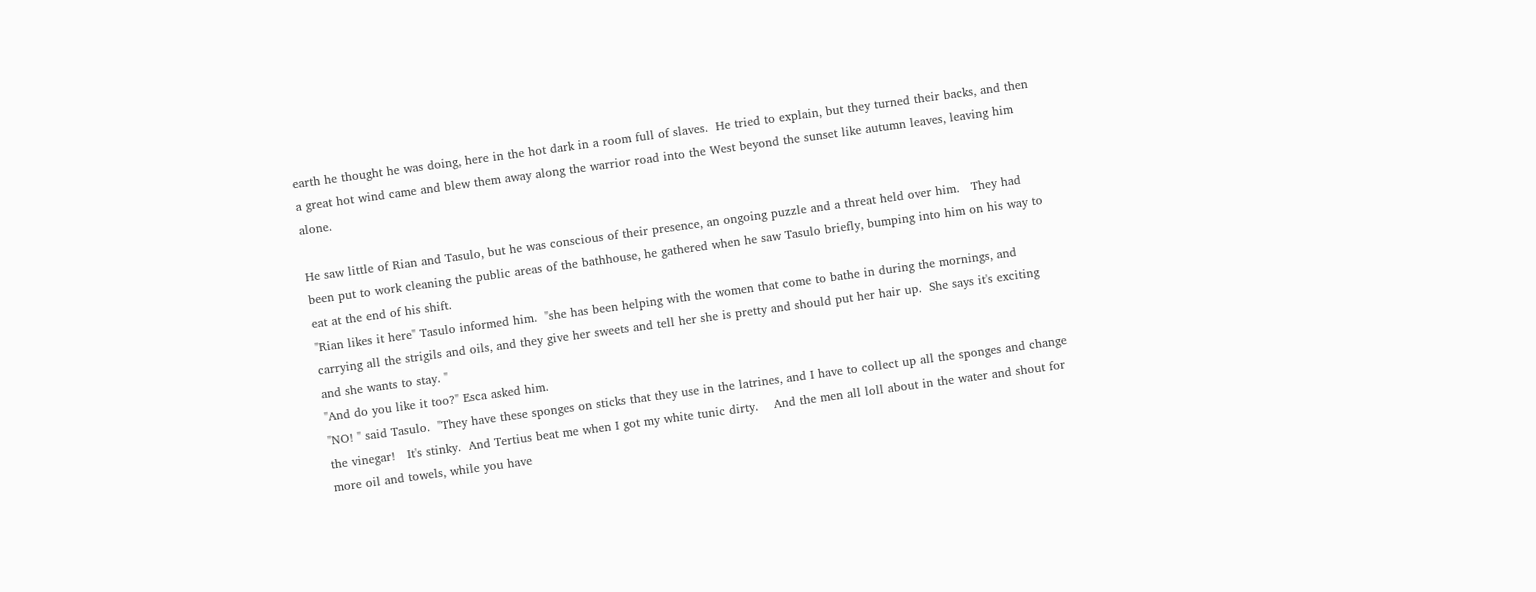earth he thought he was doing, here in the hot dark in a room full of slaves.  He tried to explain, but they turned their backs, and then a great hot wind came and blew them away along the warrior road into the West beyond the sunset like autumn leaves, leaving him alone.

He saw little of Rian and Tasulo, but he was conscious of their presence, an ongoing puzzle and a threat held over him.   They had been put to work cleaning the public areas of the bathhouse, he gathered when he saw Tasulo briefly, bumping into him on his way to eat at the end of his shift.
"Rian likes it here" Tasulo informed him.  "she has been helping with the women that come to bathe in during the mornings, and carrying all the strigils and oils, and they give her sweets and tell her she is pretty and should put her hair up.  She says it's exciting and she wants to stay. "
"And do you like it too?" Esca asked him.
"NO! " said Tasulo.  "They have these sponges on sticks that they use in the latrines, and I have to collect up all the sponges and change the vinegar!   It's stinky.  And Tertius beat me when I got my white tunic dirty.    And the men all loll about in the water and shout for more oil and towels, while you have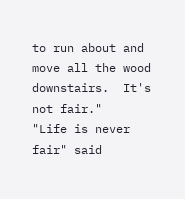to run about and move all the wood downstairs.  It's not fair."
"Life is never fair" said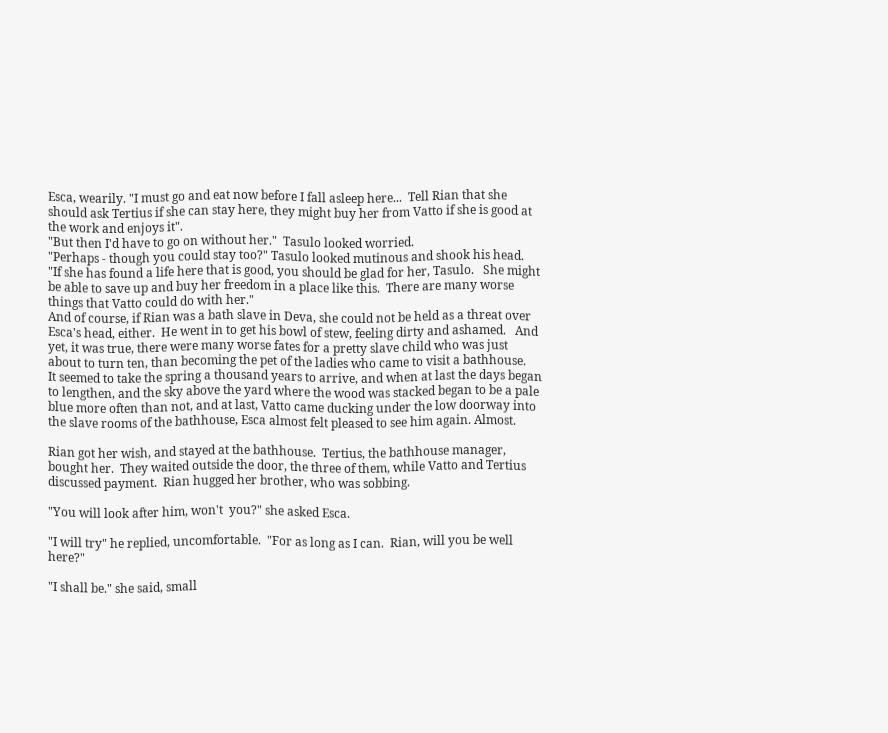Esca, wearily. "I must go and eat now before I fall asleep here...  Tell Rian that she should ask Tertius if she can stay here, they might buy her from Vatto if she is good at the work and enjoys it".
"But then I'd have to go on without her."  Tasulo looked worried.
"Perhaps - though you could stay too?" Tasulo looked mutinous and shook his head.  "If she has found a life here that is good, you should be glad for her, Tasulo.   She might be able to save up and buy her freedom in a place like this.  There are many worse things that Vatto could do with her."
And of course, if Rian was a bath slave in Deva, she could not be held as a threat over Esca's head, either.  He went in to get his bowl of stew, feeling dirty and ashamed.   And yet, it was true, there were many worse fates for a pretty slave child who was just about to turn ten, than becoming the pet of the ladies who came to visit a bathhouse.
It seemed to take the spring a thousand years to arrive, and when at last the days began to lengthen, and the sky above the yard where the wood was stacked began to be a pale blue more often than not, and at last, Vatto came ducking under the low doorway into the slave rooms of the bathhouse, Esca almost felt pleased to see him again. Almost.

Rian got her wish, and stayed at the bathhouse.  Tertius, the bathhouse manager, bought her.  They waited outside the door, the three of them, while Vatto and Tertius discussed payment.  Rian hugged her brother, who was sobbing.

"You will look after him, won't  you?" she asked Esca.

"I will try" he replied, uncomfortable.  "For as long as I can.  Rian, will you be well here?"

"I shall be." she said, small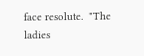face resolute.  "The ladies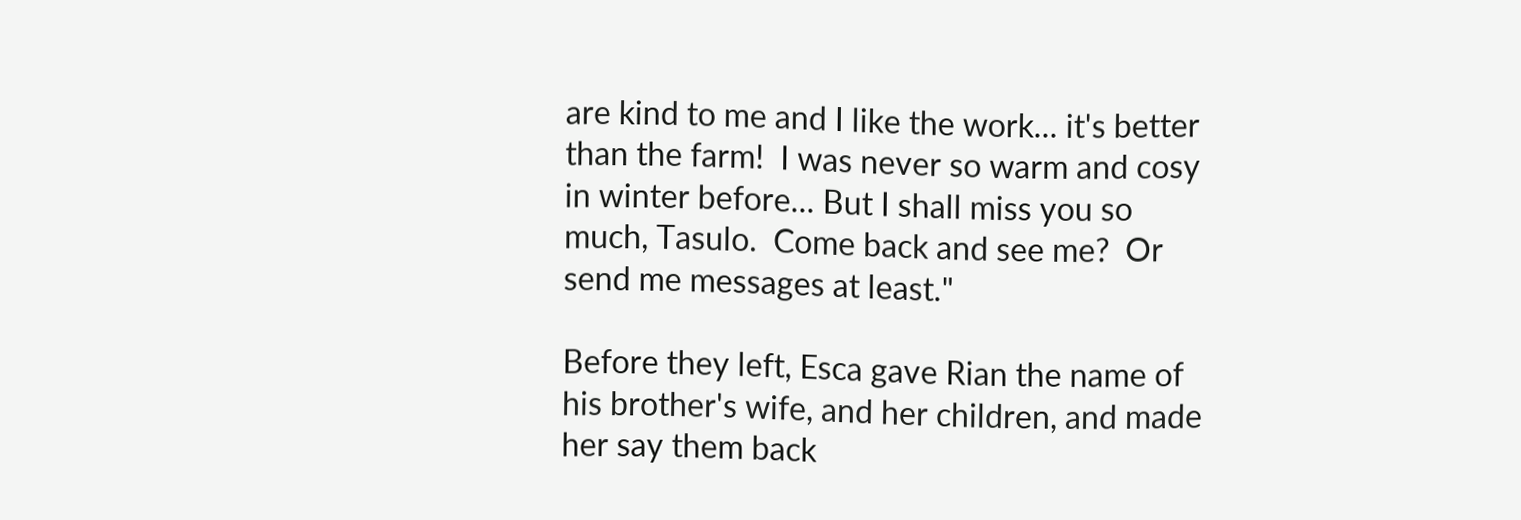are kind to me and I like the work... it's better than the farm!  I was never so warm and cosy in winter before... But I shall miss you so much, Tasulo.  Come back and see me?  Or send me messages at least."

Before they left, Esca gave Rian the name of his brother's wife, and her children, and made her say them back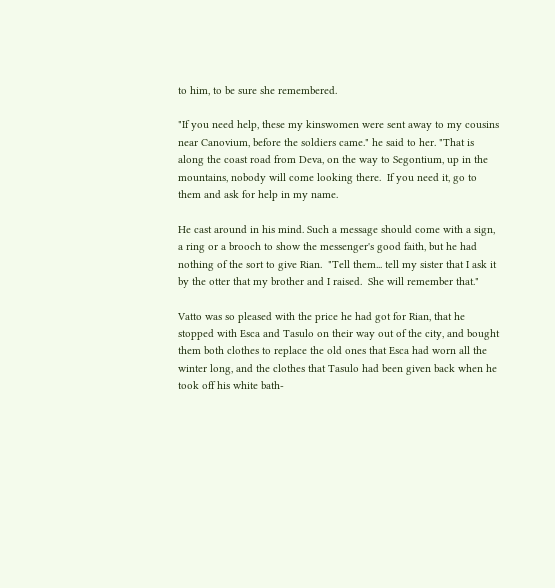to him, to be sure she remembered.

"If you need help, these my kinswomen were sent away to my cousins near Canovium, before the soldiers came." he said to her. "That is along the coast road from Deva, on the way to Segontium, up in the mountains, nobody will come looking there.  If you need it, go to them and ask for help in my name.

He cast around in his mind. Such a message should come with a sign, a ring or a brooch to show the messenger's good faith, but he had nothing of the sort to give Rian.  "Tell them... tell my sister that I ask it by the otter that my brother and I raised.  She will remember that."

Vatto was so pleased with the price he had got for Rian, that he stopped with Esca and Tasulo on their way out of the city, and bought them both clothes to replace the old ones that Esca had worn all the winter long, and the clothes that Tasulo had been given back when he took off his white bath-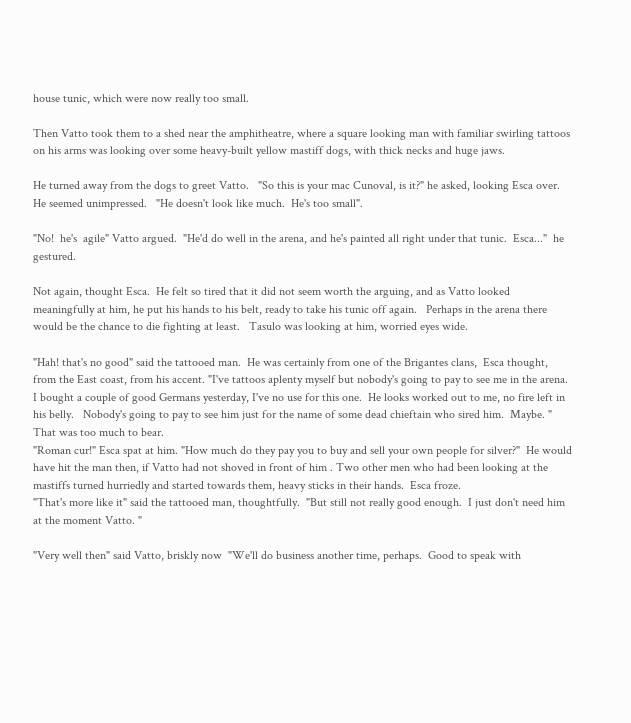house tunic, which were now really too small.

Then Vatto took them to a shed near the amphitheatre, where a square looking man with familiar swirling tattoos on his arms was looking over some heavy-built yellow mastiff dogs, with thick necks and huge jaws.

He turned away from the dogs to greet Vatto.   "So this is your mac Cunoval, is it?" he asked, looking Esca over.  He seemed unimpressed.   "He doesn't look like much.  He's too small".

"No!  he's  agile" Vatto argued.  "He'd do well in the arena, and he's painted all right under that tunic.  Esca..."  he gestured.

Not again, thought Esca.  He felt so tired that it did not seem worth the arguing, and as Vatto looked meaningfully at him, he put his hands to his belt, ready to take his tunic off again.   Perhaps in the arena there would be the chance to die fighting at least.   Tasulo was looking at him, worried eyes wide.

"Hah! that's no good" said the tattooed man.  He was certainly from one of the Brigantes clans,  Esca thought,  from the East coast, from his accent. "I've tattoos aplenty myself but nobody's going to pay to see me in the arena.   I bought a couple of good Germans yesterday, I've no use for this one.  He looks worked out to me, no fire left in his belly.   Nobody's going to pay to see him just for the name of some dead chieftain who sired him.  Maybe. "
That was too much to bear.
"Roman cur!" Esca spat at him. "How much do they pay you to buy and sell your own people for silver?"  He would have hit the man then, if Vatto had not shoved in front of him . Two other men who had been looking at the mastiffs turned hurriedly and started towards them, heavy sticks in their hands.  Esca froze.
"That's more like it" said the tattooed man, thoughtfully.  "But still not really good enough.  I just don't need him at the moment Vatto. "

"Very well then" said Vatto, briskly now  "We'll do business another time, perhaps.  Good to speak with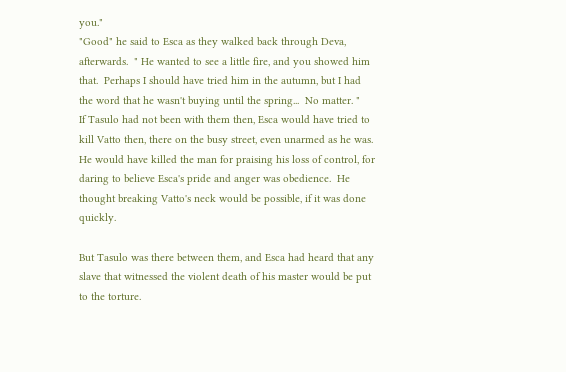you."
"Good" he said to Esca as they walked back through Deva, afterwards.  " He wanted to see a little fire, and you showed him that.  Perhaps I should have tried him in the autumn, but I had the word that he wasn't buying until the spring...  No matter. "
If Tasulo had not been with them then, Esca would have tried to kill Vatto then, there on the busy street, even unarmed as he was.  He would have killed the man for praising his loss of control, for daring to believe Esca's pride and anger was obedience.  He thought breaking Vatto's neck would be possible, if it was done quickly.

But Tasulo was there between them, and Esca had heard that any slave that witnessed the violent death of his master would be put to the torture.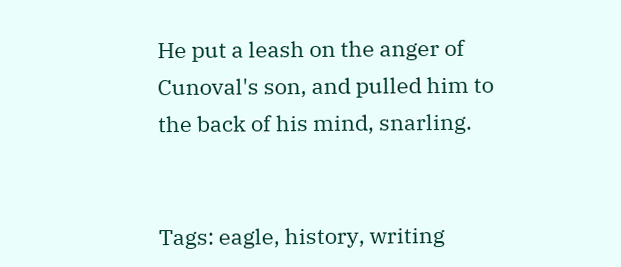He put a leash on the anger of Cunoval's son, and pulled him to the back of his mind, snarling.


Tags: eagle, history, writing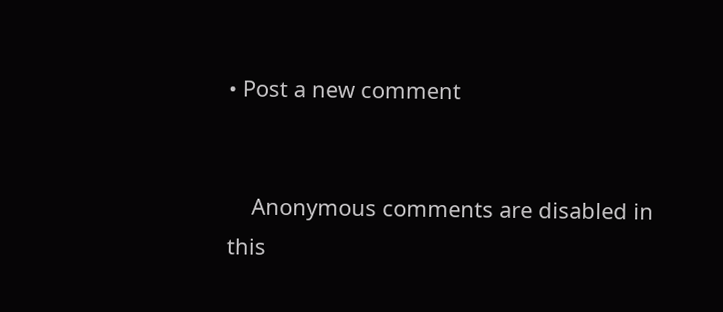• Post a new comment


    Anonymous comments are disabled in this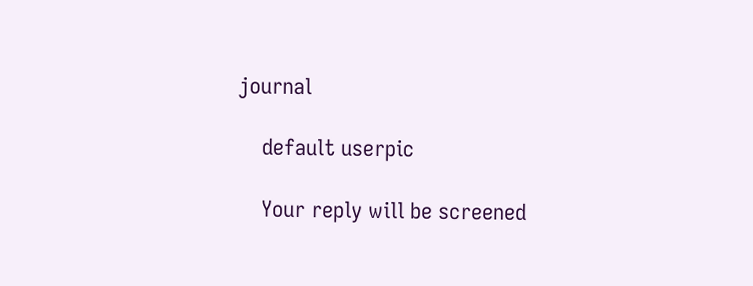journal

    default userpic

    Your reply will be screened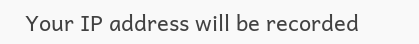Your IP address will be recorded